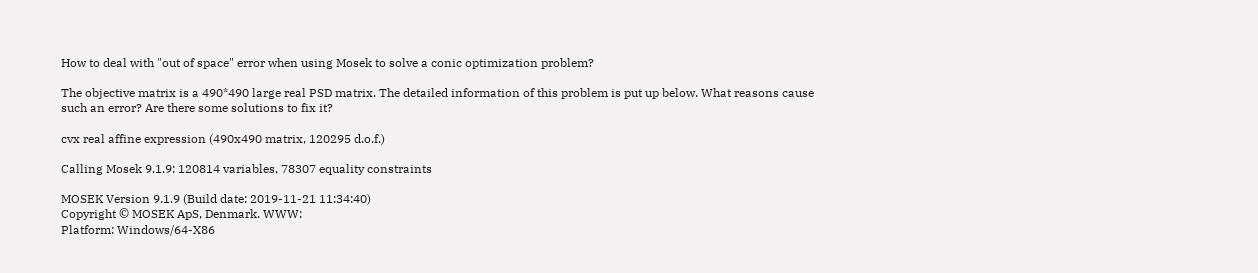How to deal with "out of space" error when using Mosek to solve a conic optimization problem?

The objective matrix is a 490*490 large real PSD matrix. The detailed information of this problem is put up below. What reasons cause such an error? Are there some solutions to fix it?

cvx real affine expression (490x490 matrix, 120295 d.o.f.)

Calling Mosek 9.1.9: 120814 variables, 78307 equality constraints

MOSEK Version 9.1.9 (Build date: 2019-11-21 11:34:40)
Copyright © MOSEK ApS, Denmark. WWW:
Platform: Windows/64-X86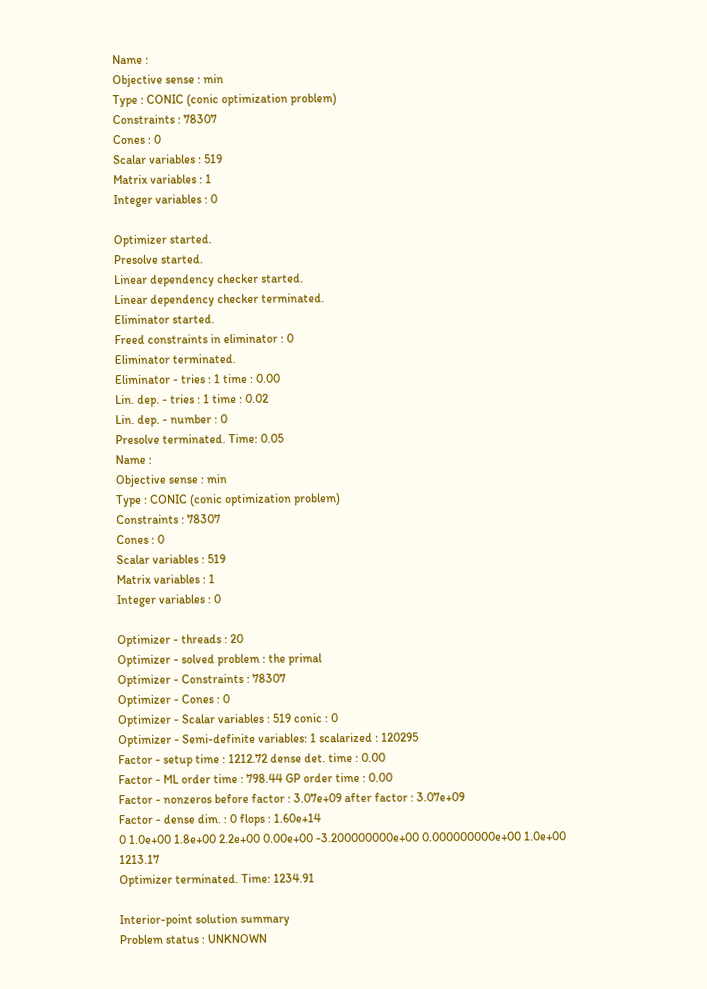Name :
Objective sense : min
Type : CONIC (conic optimization problem)
Constraints : 78307
Cones : 0
Scalar variables : 519
Matrix variables : 1
Integer variables : 0

Optimizer started.
Presolve started.
Linear dependency checker started.
Linear dependency checker terminated.
Eliminator started.
Freed constraints in eliminator : 0
Eliminator terminated.
Eliminator - tries : 1 time : 0.00
Lin. dep. - tries : 1 time : 0.02
Lin. dep. - number : 0
Presolve terminated. Time: 0.05
Name :
Objective sense : min
Type : CONIC (conic optimization problem)
Constraints : 78307
Cones : 0
Scalar variables : 519
Matrix variables : 1
Integer variables : 0

Optimizer - threads : 20
Optimizer - solved problem : the primal
Optimizer - Constraints : 78307
Optimizer - Cones : 0
Optimizer - Scalar variables : 519 conic : 0
Optimizer - Semi-definite variables: 1 scalarized : 120295
Factor - setup time : 1212.72 dense det. time : 0.00
Factor - ML order time : 798.44 GP order time : 0.00
Factor - nonzeros before factor : 3.07e+09 after factor : 3.07e+09
Factor - dense dim. : 0 flops : 1.60e+14
0 1.0e+00 1.8e+00 2.2e+00 0.00e+00 -3.200000000e+00 0.000000000e+00 1.0e+00 1213.17
Optimizer terminated. Time: 1234.91

Interior-point solution summary
Problem status : UNKNOWN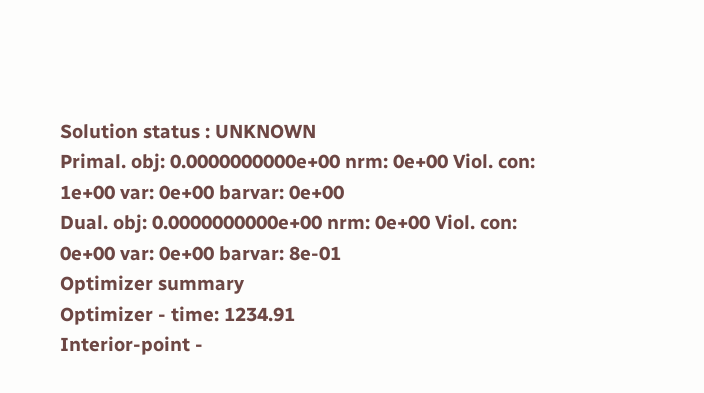Solution status : UNKNOWN
Primal. obj: 0.0000000000e+00 nrm: 0e+00 Viol. con: 1e+00 var: 0e+00 barvar: 0e+00
Dual. obj: 0.0000000000e+00 nrm: 0e+00 Viol. con: 0e+00 var: 0e+00 barvar: 8e-01
Optimizer summary
Optimizer - time: 1234.91
Interior-point -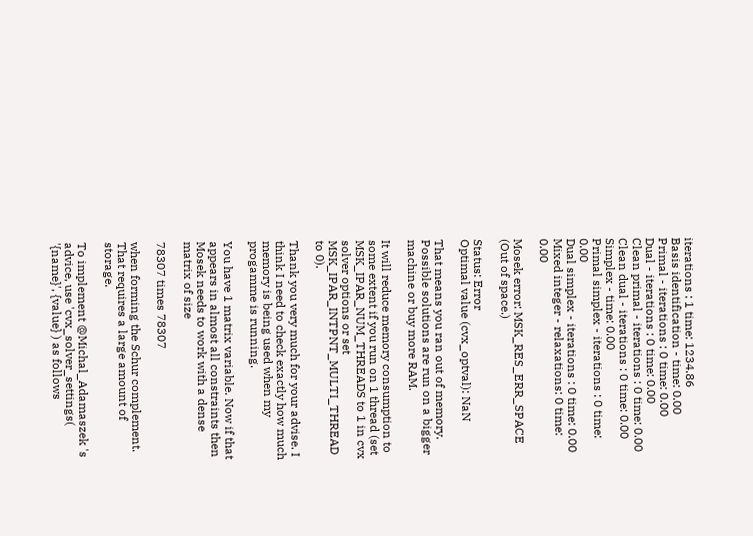iterations : 1 time: 1234.86
Basis identification - time: 0.00
Primal - iterations : 0 time: 0.00
Dual - iterations : 0 time: 0.00
Clean primal - iterations : 0 time: 0.00
Clean dual - iterations : 0 time: 0.00
Simplex - time: 0.00
Primal simplex - iterations : 0 time: 0.00
Dual simplex - iterations : 0 time: 0.00
Mixed integer - relaxations: 0 time: 0.00

Mosek error: MSK_RES_ERR_SPACE (Out of space.)

Status: Error
Optimal value (cvx_optval): NaN

That means you ran out of memory. Possible solutions are run on a bigger machine or buy more RAM.

It will reduce memory consumption to some extent if you run on 1 thread (set MSK_IPAR_NUM_THREADS to 1 in cvx solver options or set MSK_IPAR_INTPNT_MULTI_THREAD to 0).

Thank you very much for your advise. I think I need to check exactly how much memory is being used when my progamme is running.

You have 1 matrix variable. Now if that appears in almost all constraints then Mosek needs to work with a dense matrix of size

78307 times 78307

when forming the Schur complement. That requires a large amount of storage.

To implement @Michal_Adamaszek 's advice, use 'cvx_solver_settings( '{name}', {value} ) as follows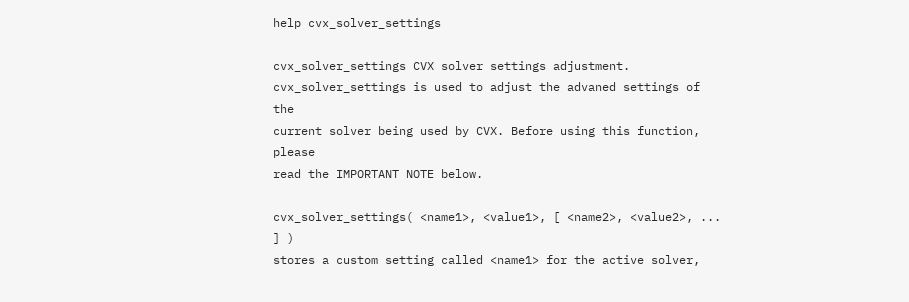help cvx_solver_settings

cvx_solver_settings CVX solver settings adjustment.
cvx_solver_settings is used to adjust the advaned settings of the
current solver being used by CVX. Before using this function, please
read the IMPORTANT NOTE below.

cvx_solver_settings( <name1>, <value1>, [ <name2>, <value2>, ... ] )
stores a custom setting called <name1> for the active solver,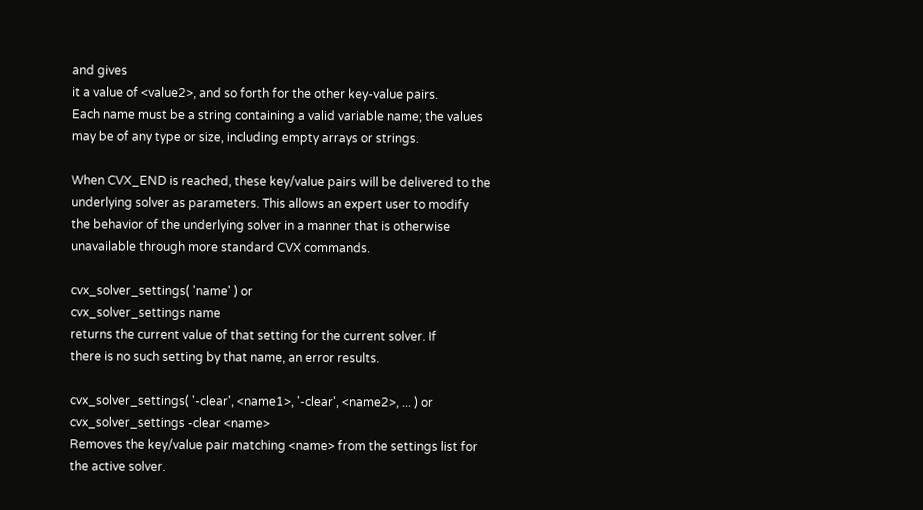and gives
it a value of <value2>, and so forth for the other key-value pairs.
Each name must be a string containing a valid variable name; the values
may be of any type or size, including empty arrays or strings.

When CVX_END is reached, these key/value pairs will be delivered to the
underlying solver as parameters. This allows an expert user to modify
the behavior of the underlying solver in a manner that is otherwise
unavailable through more standard CVX commands.

cvx_solver_settings( 'name' ) or
cvx_solver_settings name
returns the current value of that setting for the current solver. If
there is no such setting by that name, an error results.

cvx_solver_settings( '-clear', <name1>, '-clear', <name2>, ... ) or
cvx_solver_settings -clear <name>
Removes the key/value pair matching <name> from the settings list for
the active solver.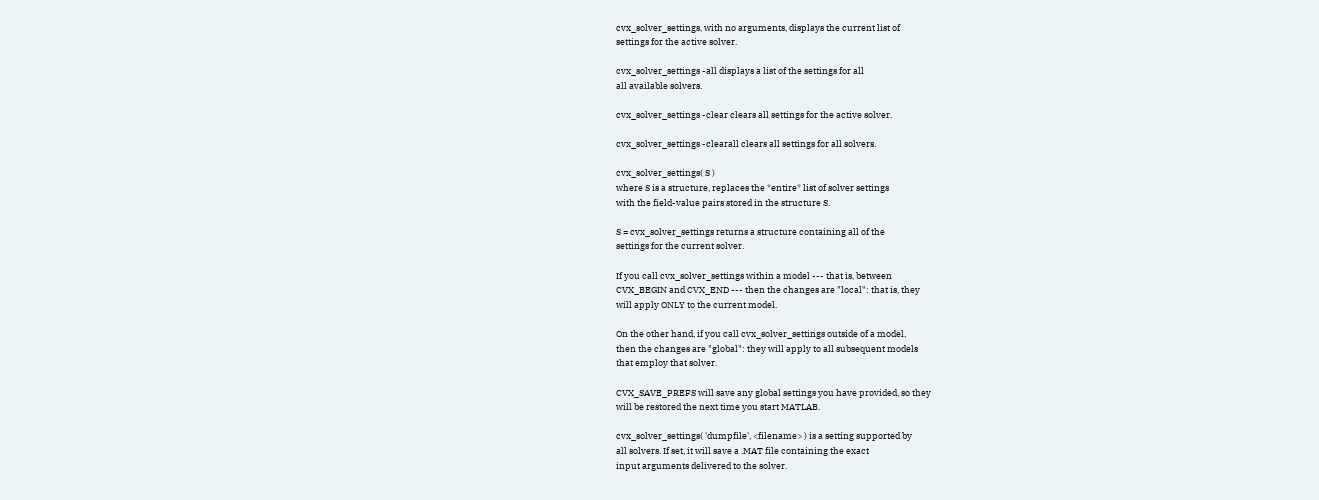cvx_solver_settings, with no arguments, displays the current list of
settings for the active solver.

cvx_solver_settings -all displays a list of the settings for all
all available solvers.

cvx_solver_settings -clear clears all settings for the active solver.

cvx_solver_settings -clearall clears all settings for all solvers.

cvx_solver_settings( S )
where S is a structure, replaces the *entire* list of solver settings
with the field-value pairs stored in the structure S.

S = cvx_solver_settings returns a structure containing all of the
settings for the current solver.

If you call cvx_solver_settings within a model --- that is, between
CVX_BEGIN and CVX_END --- then the changes are "local": that is, they
will apply ONLY to the current model.

On the other hand, if you call cvx_solver_settings outside of a model,
then the changes are "global": they will apply to all subsequent models
that employ that solver.

CVX_SAVE_PREFS will save any global settings you have provided, so they
will be restored the next time you start MATLAB.

cvx_solver_settings( 'dumpfile', <filename> ) is a setting supported by
all solvers. If set, it will save a .MAT file containing the exact
input arguments delivered to the solver.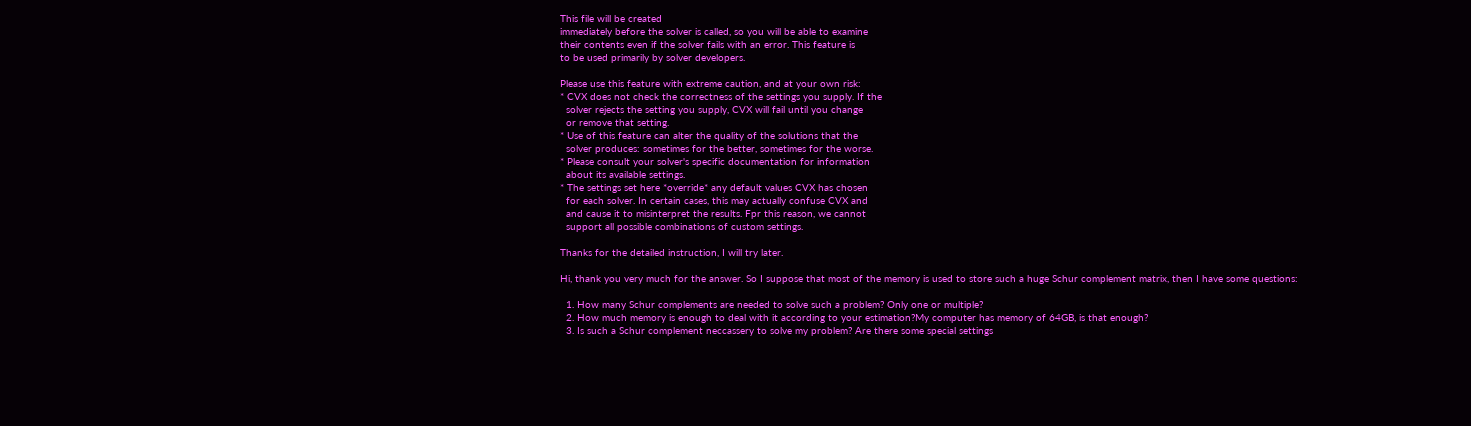This file will be created
immediately before the solver is called, so you will be able to examine
their contents even if the solver fails with an error. This feature is
to be used primarily by solver developers.

Please use this feature with extreme caution, and at your own risk:
* CVX does not check the correctness of the settings you supply. If the
  solver rejects the setting you supply, CVX will fail until you change
  or remove that setting.
* Use of this feature can alter the quality of the solutions that the
  solver produces: sometimes for the better, sometimes for the worse.
* Please consult your solver's specific documentation for information
  about its available settings.
* The settings set here *override* any default values CVX has chosen
  for each solver. In certain cases, this may actually confuse CVX and
  and cause it to misinterpret the results. Fpr this reason, we cannot
  support all possible combinations of custom settings.

Thanks for the detailed instruction, I will try later.

Hi, thank you very much for the answer. So I suppose that most of the memory is used to store such a huge Schur complement matrix, then I have some questions:

  1. How many Schur complements are needed to solve such a problem? Only one or multiple?
  2. How much memory is enough to deal with it according to your estimation?My computer has memory of 64GB, is that enough?
  3. Is such a Schur complement neccassery to solve my problem? Are there some special settings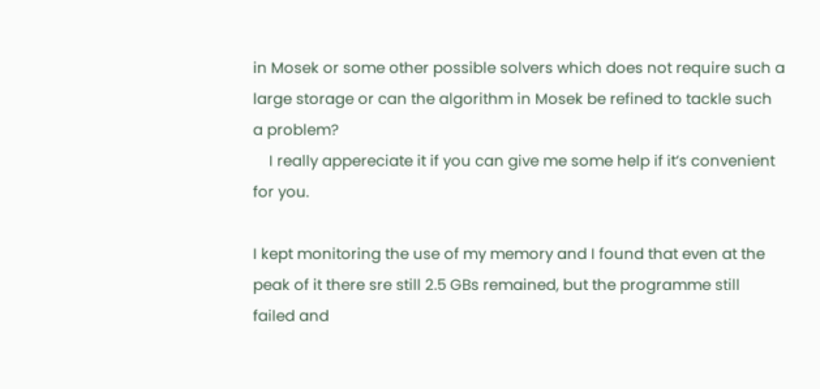in Mosek or some other possible solvers which does not require such a large storage or can the algorithm in Mosek be refined to tackle such a problem?
    I really appereciate it if you can give me some help if it’s convenient for you.

I kept monitoring the use of my memory and I found that even at the peak of it there sre still 2.5 GBs remained, but the programme still failed and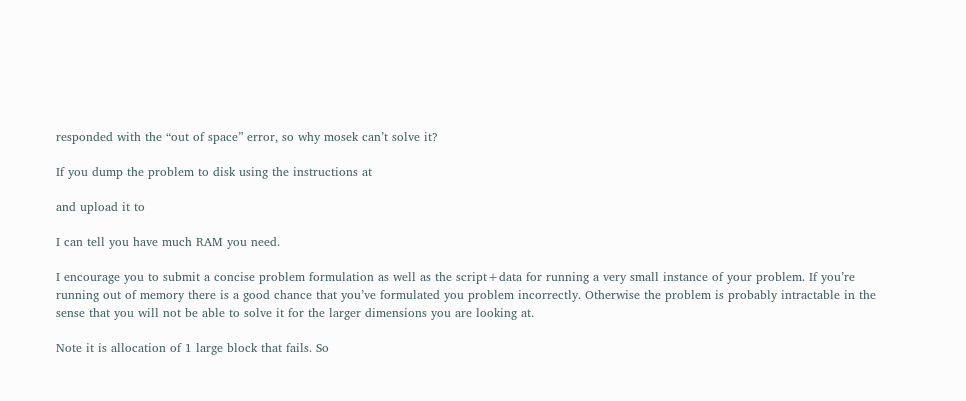responded with the “out of space” error, so why mosek can’t solve it?

If you dump the problem to disk using the instructions at

and upload it to

I can tell you have much RAM you need.

I encourage you to submit a concise problem formulation as well as the script+data for running a very small instance of your problem. If you’re running out of memory there is a good chance that you’ve formulated you problem incorrectly. Otherwise the problem is probably intractable in the sense that you will not be able to solve it for the larger dimensions you are looking at.

Note it is allocation of 1 large block that fails. So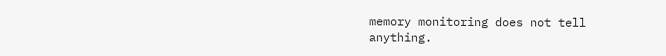memory monitoring does not tell anything.